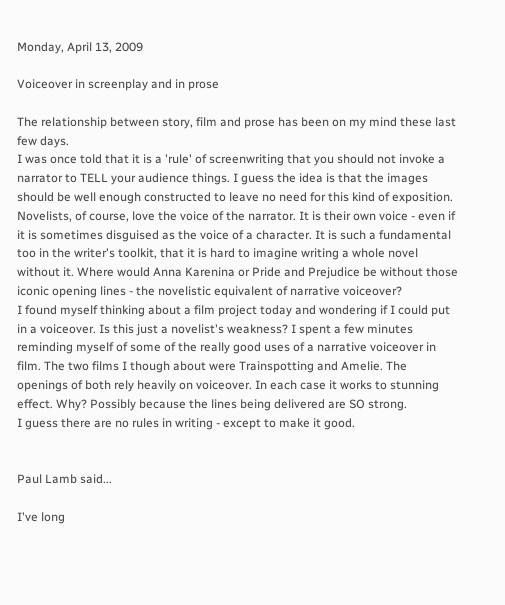Monday, April 13, 2009

Voiceover in screenplay and in prose

The relationship between story, film and prose has been on my mind these last few days.
I was once told that it is a 'rule' of screenwriting that you should not invoke a narrator to TELL your audience things. I guess the idea is that the images should be well enough constructed to leave no need for this kind of exposition.
Novelists, of course, love the voice of the narrator. It is their own voice - even if it is sometimes disguised as the voice of a character. It is such a fundamental too in the writer's toolkit, that it is hard to imagine writing a whole novel without it. Where would Anna Karenina or Pride and Prejudice be without those iconic opening lines - the novelistic equivalent of narrative voiceover?
I found myself thinking about a film project today and wondering if I could put in a voiceover. Is this just a novelist's weakness? I spent a few minutes reminding myself of some of the really good uses of a narrative voiceover in film. The two films I though about were Trainspotting and Amelie. The openings of both rely heavily on voiceover. In each case it works to stunning effect. Why? Possibly because the lines being delivered are SO strong.
I guess there are no rules in writing - except to make it good.


Paul Lamb said...

I've long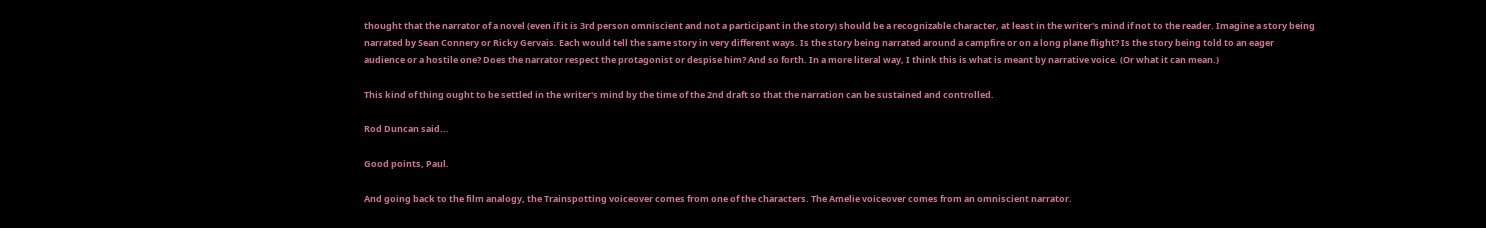thought that the narrator of a novel (even if it is 3rd person omniscient and not a participant in the story) should be a recognizable character, at least in the writer's mind if not to the reader. Imagine a story being narrated by Sean Connery or Ricky Gervais. Each would tell the same story in very different ways. Is the story being narrated around a campfire or on a long plane flight? Is the story being told to an eager audience or a hostile one? Does the narrator respect the protagonist or despise him? And so forth. In a more literal way, I think this is what is meant by narrative voice. (Or what it can mean.)

This kind of thing ought to be settled in the writer's mind by the time of the 2nd draft so that the narration can be sustained and controlled.

Rod Duncan said...

Good points, Paul.

And going back to the film analogy, the Trainspotting voiceover comes from one of the characters. The Amelie voiceover comes from an omniscient narrator.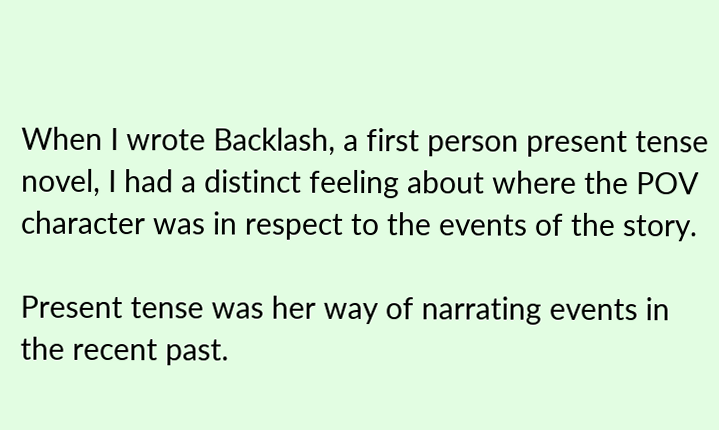When I wrote Backlash, a first person present tense novel, I had a distinct feeling about where the POV character was in respect to the events of the story.

Present tense was her way of narrating events in the recent past.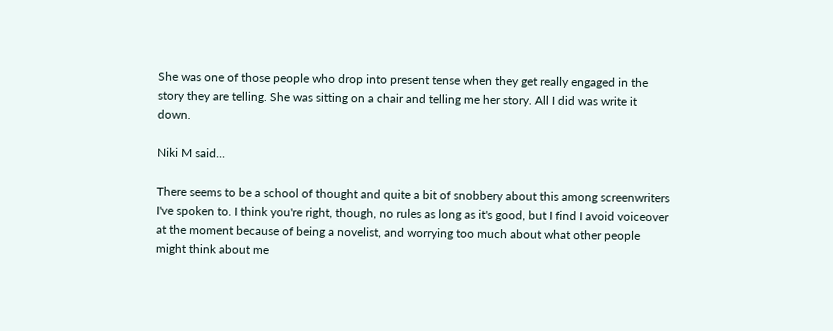She was one of those people who drop into present tense when they get really engaged in the story they are telling. She was sitting on a chair and telling me her story. All I did was write it down.

Niki M said...

There seems to be a school of thought and quite a bit of snobbery about this among screenwriters I've spoken to. I think you're right, though, no rules as long as it's good, but I find I avoid voiceover at the moment because of being a novelist, and worrying too much about what other people might think about me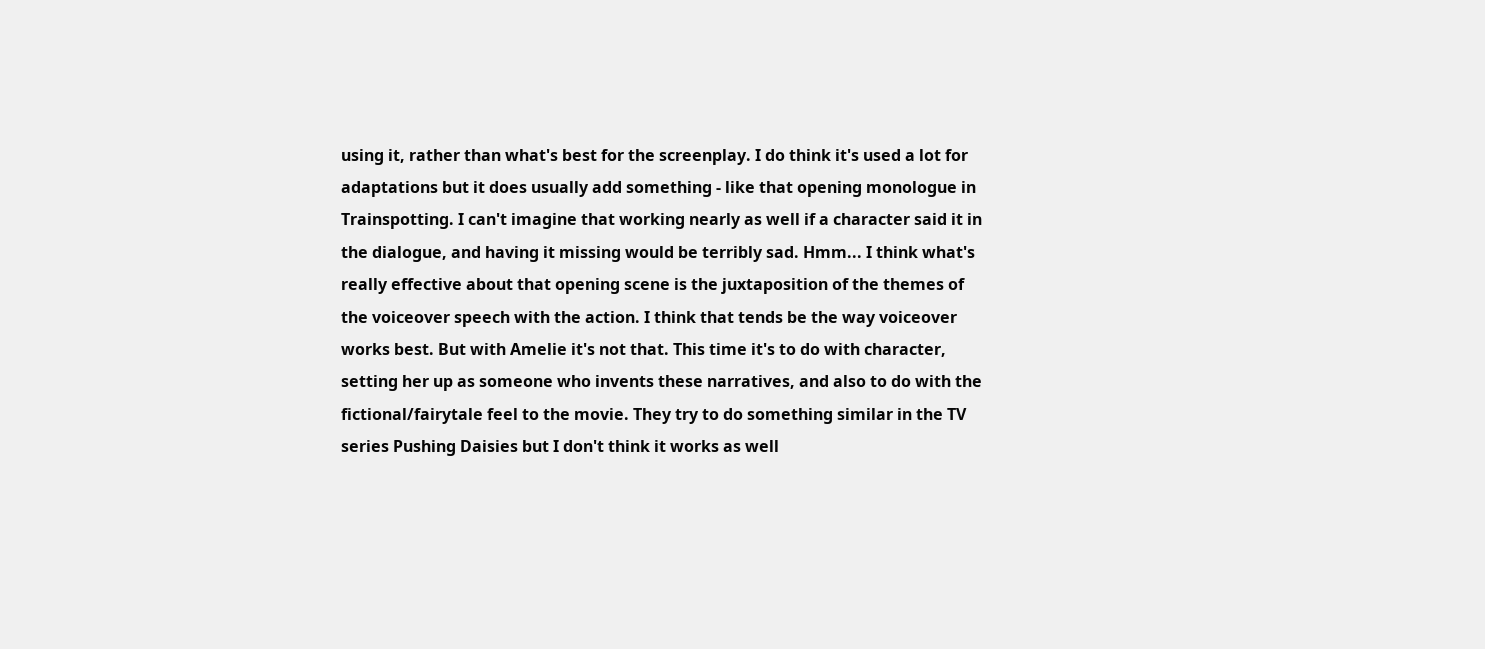using it, rather than what's best for the screenplay. I do think it's used a lot for adaptations but it does usually add something - like that opening monologue in Trainspotting. I can't imagine that working nearly as well if a character said it in the dialogue, and having it missing would be terribly sad. Hmm... I think what's really effective about that opening scene is the juxtaposition of the themes of the voiceover speech with the action. I think that tends be the way voiceover works best. But with Amelie it's not that. This time it's to do with character, setting her up as someone who invents these narratives, and also to do with the fictional/fairytale feel to the movie. They try to do something similar in the TV series Pushing Daisies but I don't think it works as well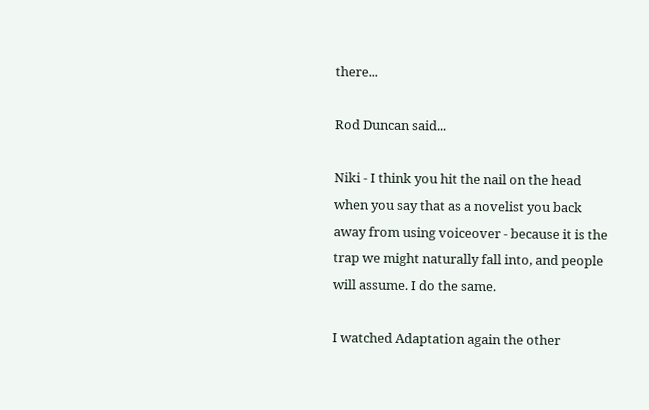there...

Rod Duncan said...

Niki - I think you hit the nail on the head when you say that as a novelist you back away from using voiceover - because it is the trap we might naturally fall into, and people will assume. I do the same.

I watched Adaptation again the other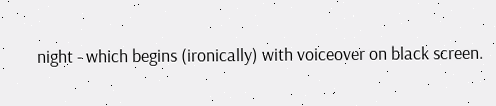night - which begins (ironically) with voiceover on black screen.